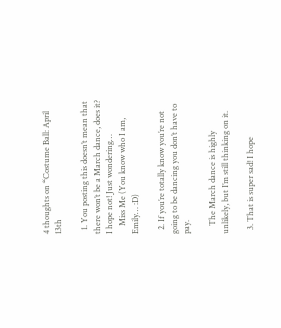4 thoughts on “Costume Ball: April 13th

  1. You posting this doesn’t mean that there won’t be a March dance, does it? I hope not! Just wondering…
    Miss Me (You know who I am, Emily… :D)

  2. If you’re totally know you’re not going to be dancing you don’t have to pay.

    The March dance is highly unlikely, but I’m still thinking on it.

  3. That is super sad! I hope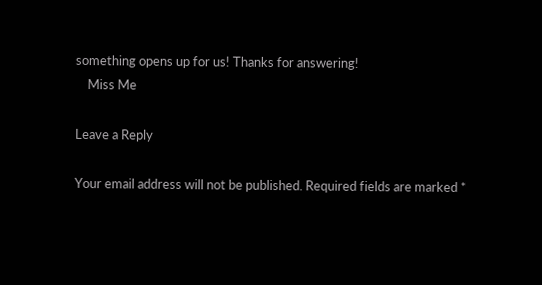something opens up for us! Thanks for answering!
    Miss Me

Leave a Reply

Your email address will not be published. Required fields are marked *